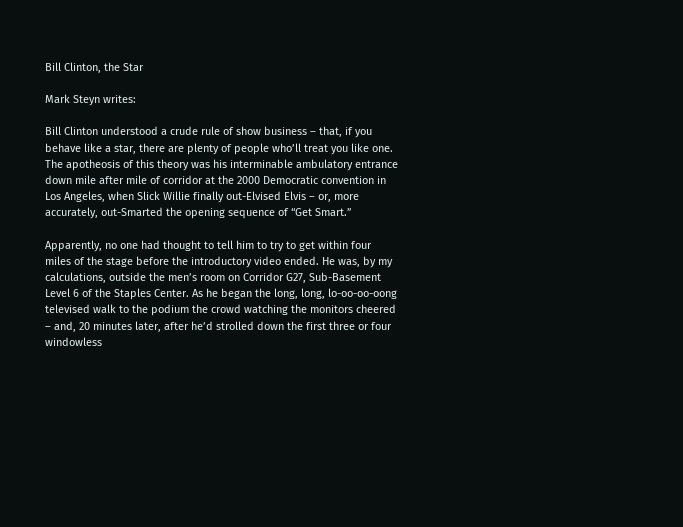Bill Clinton, the Star

Mark Steyn writes:

Bill Clinton understood a crude rule of show business – that, if you behave like a star, there are plenty of people who’ll treat you like one. The apotheosis of this theory was his interminable ambulatory entrance down mile after mile of corridor at the 2000 Democratic convention in Los Angeles, when Slick Willie finally out-Elvised Elvis – or, more accurately, out-Smarted the opening sequence of “Get Smart.”

Apparently, no one had thought to tell him to try to get within four miles of the stage before the introductory video ended. He was, by my calculations, outside the men’s room on Corridor G27, Sub-Basement Level 6 of the Staples Center. As he began the long, long, lo-oo-oo-oong televised walk to the podium the crowd watching the monitors cheered – and, 20 minutes later, after he’d strolled down the first three or four windowless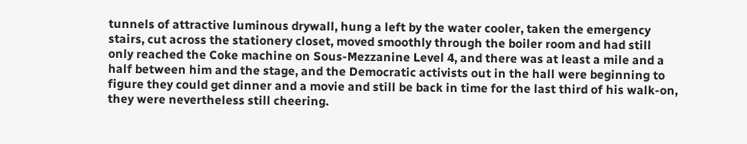tunnels of attractive luminous drywall, hung a left by the water cooler, taken the emergency stairs, cut across the stationery closet, moved smoothly through the boiler room and had still only reached the Coke machine on Sous-Mezzanine Level 4, and there was at least a mile and a half between him and the stage, and the Democratic activists out in the hall were beginning to figure they could get dinner and a movie and still be back in time for the last third of his walk-on, they were nevertheless still cheering.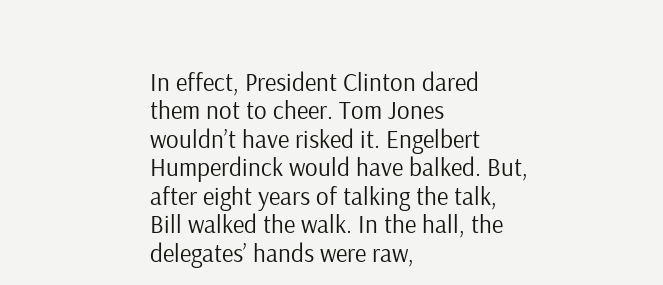In effect, President Clinton dared them not to cheer. Tom Jones wouldn’t have risked it. Engelbert Humperdinck would have balked. But, after eight years of talking the talk, Bill walked the walk. In the hall, the delegates’ hands were raw,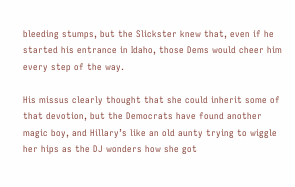bleeding stumps, but the Slickster knew that, even if he started his entrance in Idaho, those Dems would cheer him every step of the way.

His missus clearly thought that she could inherit some of that devotion, but the Democrats have found another magic boy, and Hillary’s like an old aunty trying to wiggle her hips as the DJ wonders how she got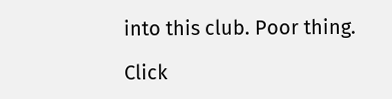into this club. Poor thing.

Click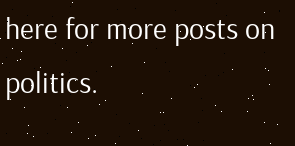here for more posts on politics.